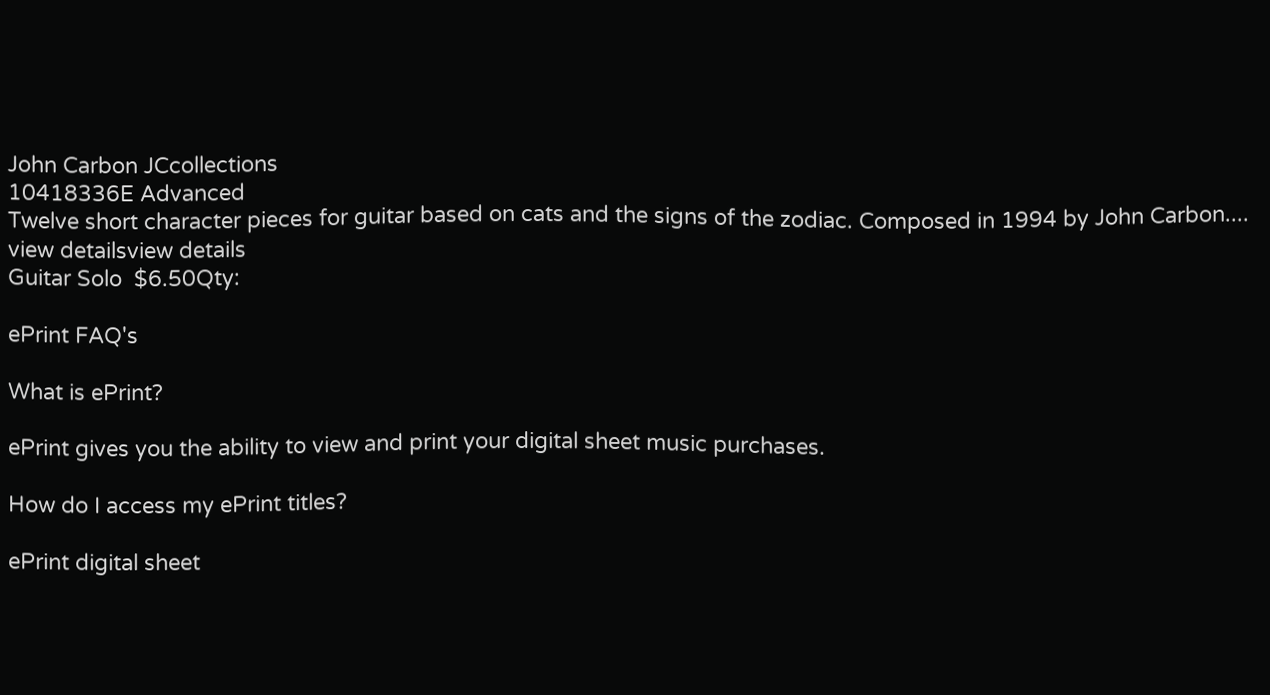John Carbon JCcollections
10418336E Advanced
Twelve short character pieces for guitar based on cats and the signs of the zodiac. Composed in 1994 by John Carbon.... view detailsview details
Guitar Solo  $6.50Qty:

ePrint FAQ's

What is ePrint?

ePrint gives you the ability to view and print your digital sheet music purchases.

How do I access my ePrint titles?

ePrint digital sheet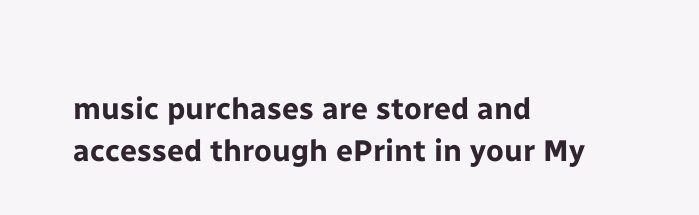music purchases are stored and accessed through ePrint in your My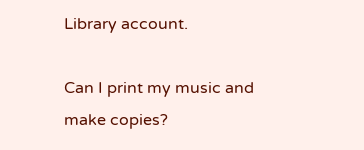Library account.

Can I print my music and make copies?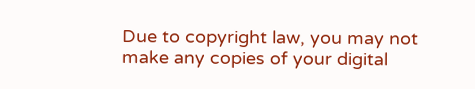Due to copyright law, you may not make any copies of your digital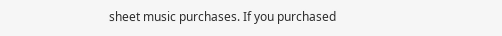sheet music purchases. If you purchased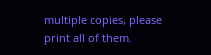multiple copies, please print all of them.